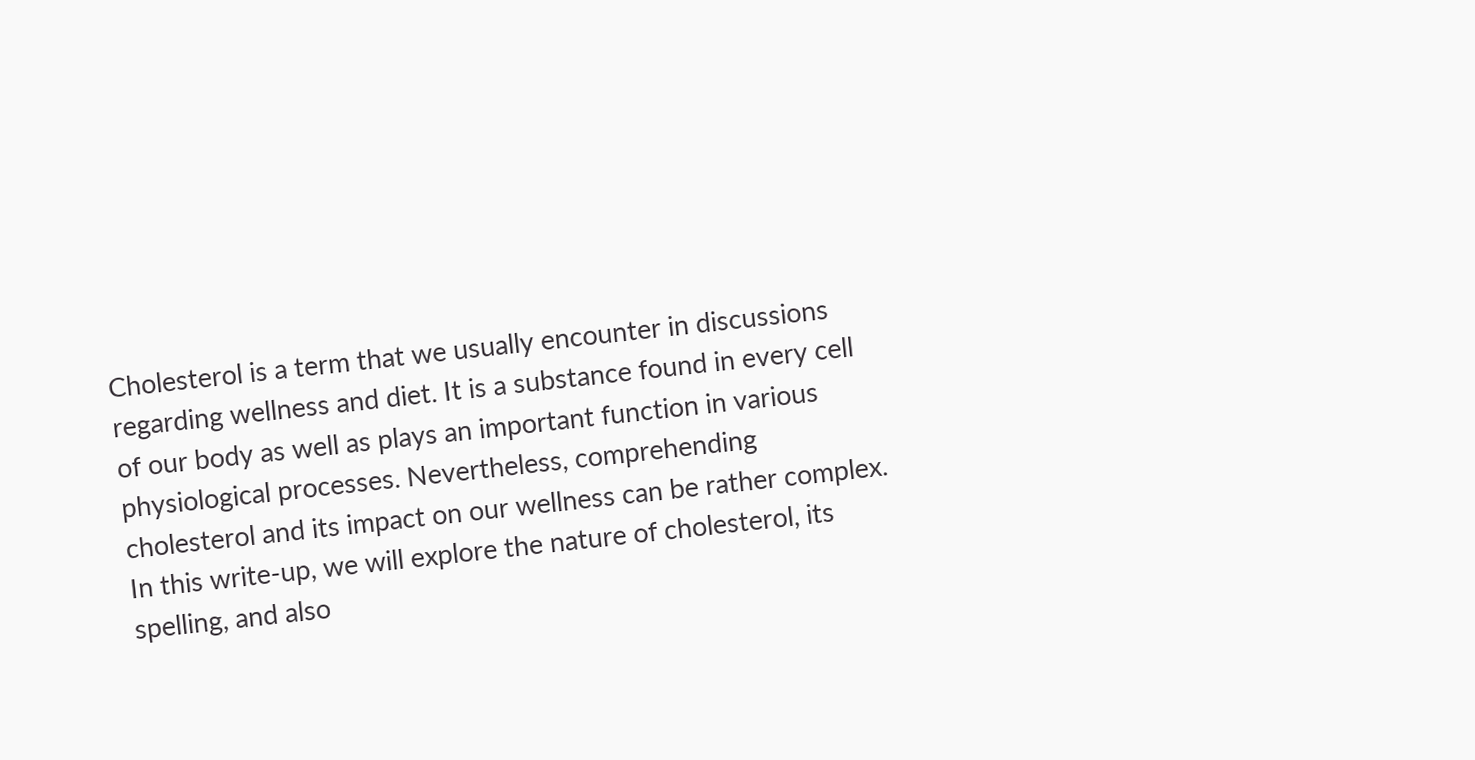Cholesterol is a term that we usually encounter in discussions regarding wellness and diet. It is a substance found in every cell of our body as well as plays an important function in various physiological processes. Nevertheless, comprehending cholesterol and its impact on our wellness can be rather complex. In this write-up, we will explore the nature of cholesterol, its spelling, and also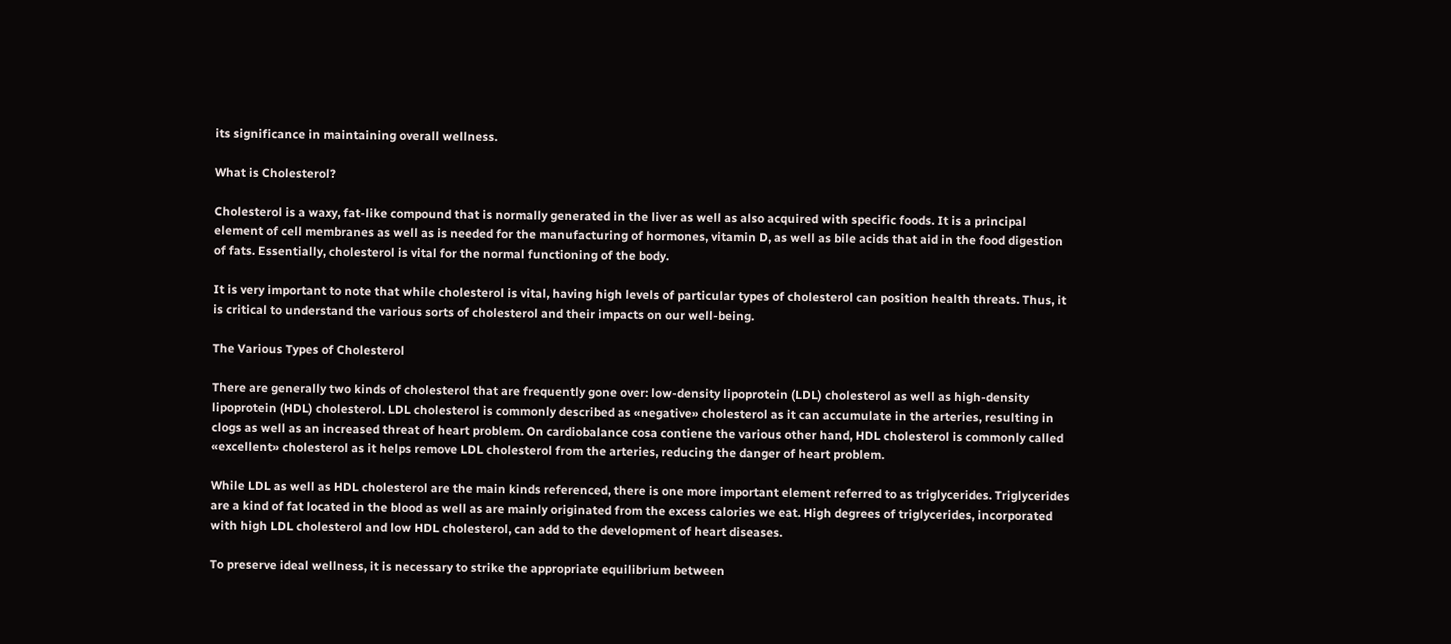its significance in maintaining overall wellness.

What is Cholesterol?

Cholesterol is a waxy, fat-like compound that is normally generated in the liver as well as also acquired with specific foods. It is a principal element of cell membranes as well as is needed for the manufacturing of hormones, vitamin D, as well as bile acids that aid in the food digestion of fats. Essentially, cholesterol is vital for the normal functioning of the body.

It is very important to note that while cholesterol is vital, having high levels of particular types of cholesterol can position health threats. Thus, it is critical to understand the various sorts of cholesterol and their impacts on our well-being.

The Various Types of Cholesterol

There are generally two kinds of cholesterol that are frequently gone over: low-density lipoprotein (LDL) cholesterol as well as high-density lipoprotein (HDL) cholesterol. LDL cholesterol is commonly described as «negative» cholesterol as it can accumulate in the arteries, resulting in clogs as well as an increased threat of heart problem. On cardiobalance cosa contiene the various other hand, HDL cholesterol is commonly called «excellent» cholesterol as it helps remove LDL cholesterol from the arteries, reducing the danger of heart problem.

While LDL as well as HDL cholesterol are the main kinds referenced, there is one more important element referred to as triglycerides. Triglycerides are a kind of fat located in the blood as well as are mainly originated from the excess calories we eat. High degrees of triglycerides, incorporated with high LDL cholesterol and low HDL cholesterol, can add to the development of heart diseases.

To preserve ideal wellness, it is necessary to strike the appropriate equilibrium between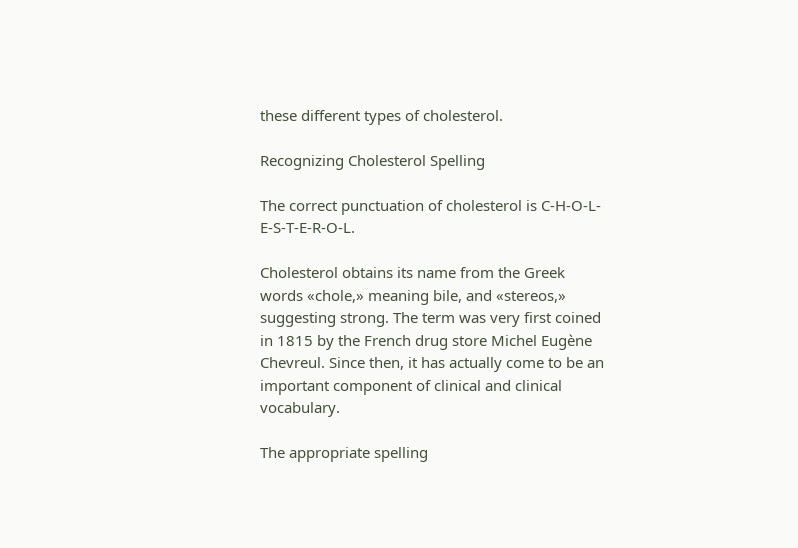these different types of cholesterol.

Recognizing Cholesterol Spelling

The correct punctuation of cholesterol is C-H-O-L-E-S-T-E-R-O-L.

Cholesterol obtains its name from the Greek words «chole,» meaning bile, and «stereos,» suggesting strong. The term was very first coined in 1815 by the French drug store Michel Eugène Chevreul. Since then, it has actually come to be an important component of clinical and clinical vocabulary.

The appropriate spelling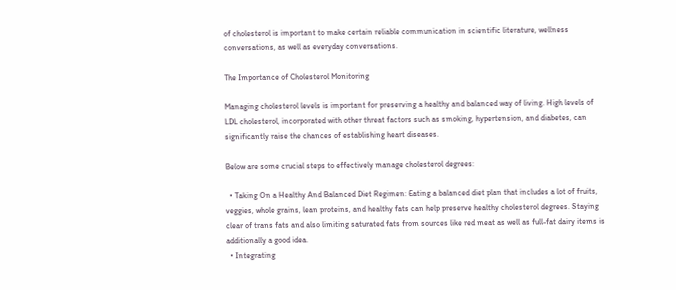of cholesterol is important to make certain reliable communication in scientific literature, wellness conversations, as well as everyday conversations.

The Importance of Cholesterol Monitoring

Managing cholesterol levels is important for preserving a healthy and balanced way of living. High levels of LDL cholesterol, incorporated with other threat factors such as smoking, hypertension, and diabetes, can significantly raise the chances of establishing heart diseases.

Below are some crucial steps to effectively manage cholesterol degrees:

  • Taking On a Healthy And Balanced Diet Regimen: Eating a balanced diet plan that includes a lot of fruits, veggies, whole grains, lean proteins, and healthy fats can help preserve healthy cholesterol degrees. Staying clear of trans fats and also limiting saturated fats from sources like red meat as well as full-fat dairy items is additionally a good idea.
  • Integrating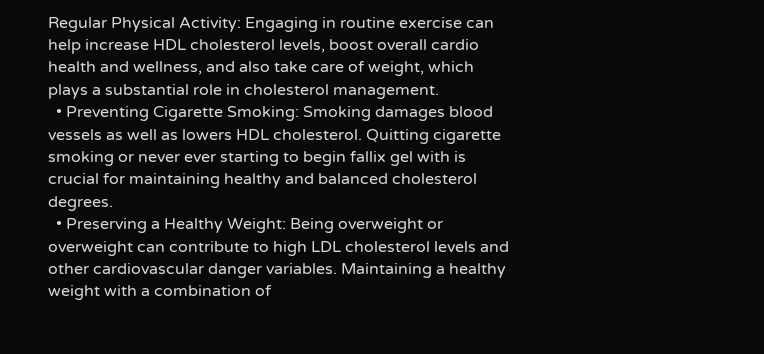Regular Physical Activity: Engaging in routine exercise can help increase HDL cholesterol levels, boost overall cardio health and wellness, and also take care of weight, which plays a substantial role in cholesterol management.
  • Preventing Cigarette Smoking: Smoking damages blood vessels as well as lowers HDL cholesterol. Quitting cigarette smoking or never ever starting to begin fallix gel with is crucial for maintaining healthy and balanced cholesterol degrees.
  • Preserving a Healthy Weight: Being overweight or overweight can contribute to high LDL cholesterol levels and other cardiovascular danger variables. Maintaining a healthy weight with a combination of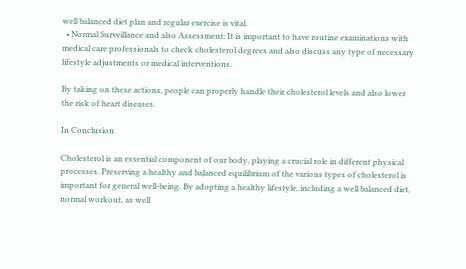well balanced diet plan and regular exercise is vital.
  • Normal Surveillance and also Assessment: It is important to have routine examinations with medical care professionals to check cholesterol degrees and also discuss any type of necessary lifestyle adjustments or medical interventions.

By taking on these actions, people can properly handle their cholesterol levels and also lower the risk of heart diseases.

In Conclusion

Cholesterol is an essential component of our body, playing a crucial role in different physical processes. Preserving a healthy and balanced equilibrium of the various types of cholesterol is important for general well-being. By adopting a healthy lifestyle, including a well balanced diet, normal workout, as well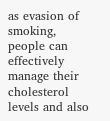as evasion of smoking, people can effectively manage their cholesterol levels and also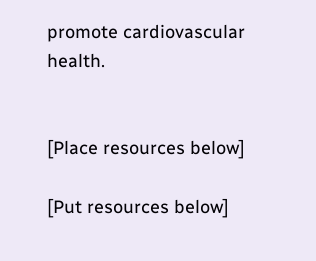promote cardiovascular health.


[Place resources below]

[Put resources below]